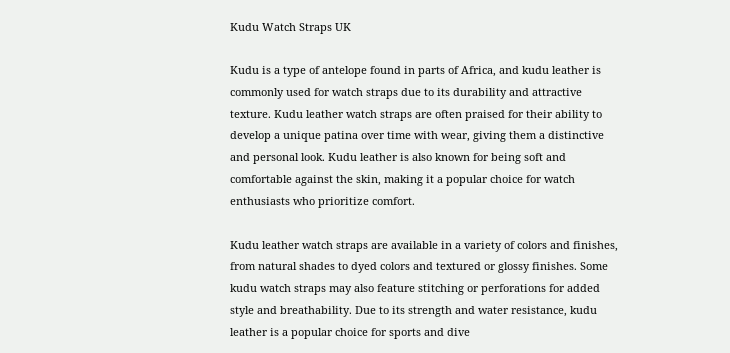Kudu Watch Straps UK

Kudu is a type of antelope found in parts of Africa, and kudu leather is commonly used for watch straps due to its durability and attractive texture. Kudu leather watch straps are often praised for their ability to develop a unique patina over time with wear, giving them a distinctive and personal look. Kudu leather is also known for being soft and comfortable against the skin, making it a popular choice for watch enthusiasts who prioritize comfort.

Kudu leather watch straps are available in a variety of colors and finishes, from natural shades to dyed colors and textured or glossy finishes. Some kudu watch straps may also feature stitching or perforations for added style and breathability. Due to its strength and water resistance, kudu leather is a popular choice for sports and dive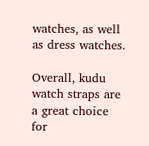watches, as well as dress watches.

Overall, kudu watch straps are a great choice for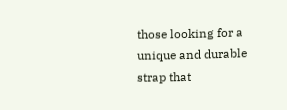those looking for a unique and durable strap that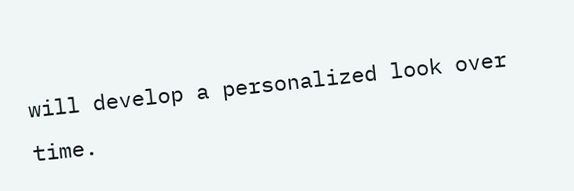will develop a personalized look over time.